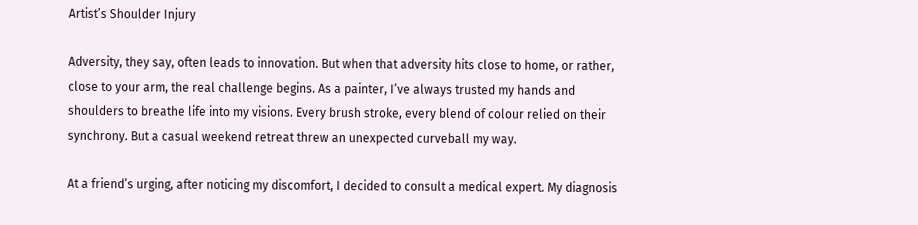Artist’s Shoulder Injury

Adversity, they say, often leads to innovation. But when that adversity hits close to home, or rather, close to your arm, the real challenge begins. As a painter, I’ve always trusted my hands and shoulders to breathe life into my visions. Every brush stroke, every blend of colour relied on their synchrony. But a casual weekend retreat threw an unexpected curveball my way.

At a friend’s urging, after noticing my discomfort, I decided to consult a medical expert. My diagnosis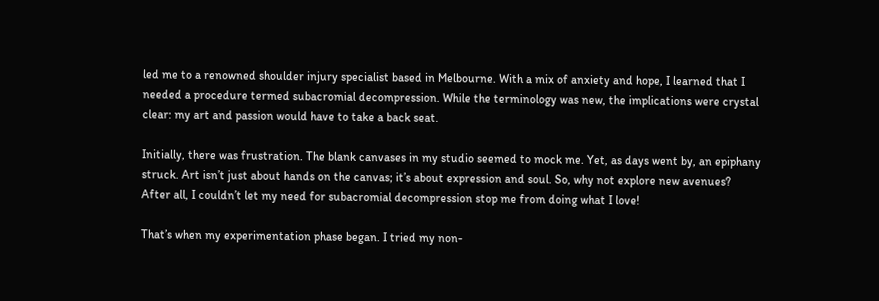led me to a renowned shoulder injury specialist based in Melbourne. With a mix of anxiety and hope, I learned that I needed a procedure termed subacromial decompression. While the terminology was new, the implications were crystal clear: my art and passion would have to take a back seat.

Initially, there was frustration. The blank canvases in my studio seemed to mock me. Yet, as days went by, an epiphany struck. Art isn’t just about hands on the canvas; it’s about expression and soul. So, why not explore new avenues? After all, I couldn’t let my need for subacromial decompression stop me from doing what I love!

That’s when my experimentation phase began. I tried my non-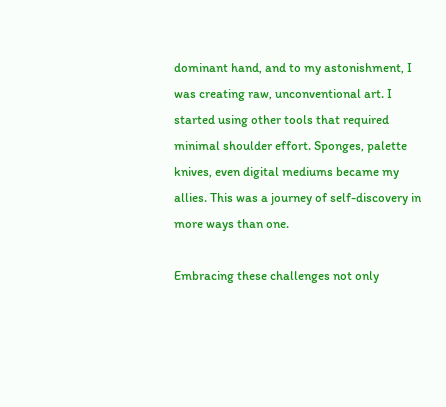dominant hand, and to my astonishment, I was creating raw, unconventional art. I started using other tools that required minimal shoulder effort. Sponges, palette knives, even digital mediums became my allies. This was a journey of self-discovery in more ways than one.

Embracing these challenges not only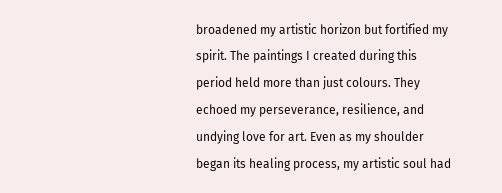broadened my artistic horizon but fortified my spirit. The paintings I created during this period held more than just colours. They echoed my perseverance, resilience, and undying love for art. Even as my shoulder began its healing process, my artistic soul had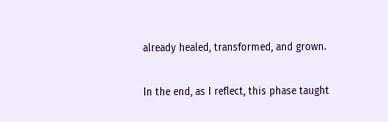already healed, transformed, and grown.

In the end, as I reflect, this phase taught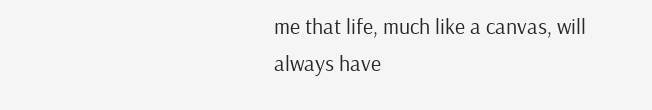me that life, much like a canvas, will always have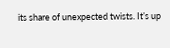its share of unexpected twists. It’s up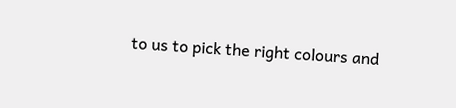to us to pick the right colours and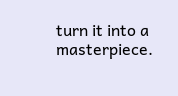turn it into a masterpiece.